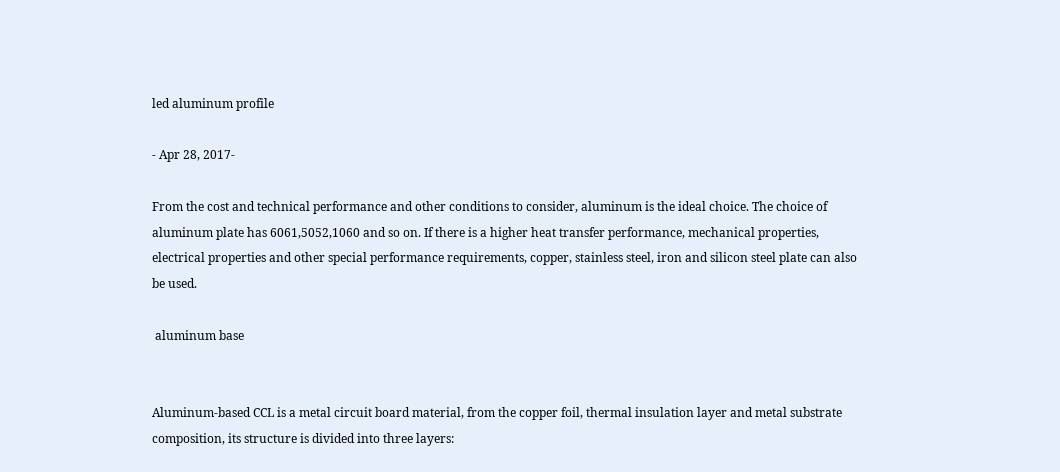led aluminum profile

- Apr 28, 2017-

From the cost and technical performance and other conditions to consider, aluminum is the ideal choice. The choice of aluminum plate has 6061,5052,1060 and so on. If there is a higher heat transfer performance, mechanical properties, electrical properties and other special performance requirements, copper, stainless steel, iron and silicon steel plate can also be used.

 aluminum base


Aluminum-based CCL is a metal circuit board material, from the copper foil, thermal insulation layer and metal substrate composition, its structure is divided into three layers: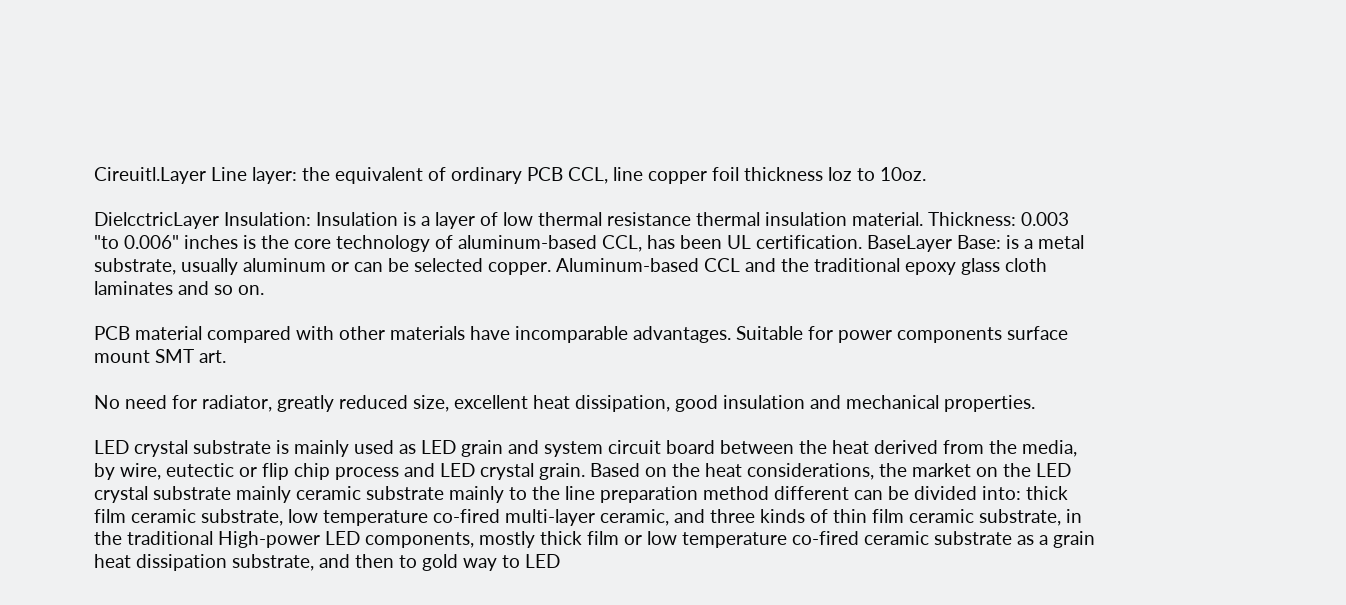Cireuitl.Layer Line layer: the equivalent of ordinary PCB CCL, line copper foil thickness loz to 10oz.

DielcctricLayer Insulation: Insulation is a layer of low thermal resistance thermal insulation material. Thickness: 0.003 "to 0.006" inches is the core technology of aluminum-based CCL, has been UL certification. BaseLayer Base: is a metal substrate, usually aluminum or can be selected copper. Aluminum-based CCL and the traditional epoxy glass cloth laminates and so on.

PCB material compared with other materials have incomparable advantages. Suitable for power components surface mount SMT art.

No need for radiator, greatly reduced size, excellent heat dissipation, good insulation and mechanical properties.

LED crystal substrate is mainly used as LED grain and system circuit board between the heat derived from the media, by wire, eutectic or flip chip process and LED crystal grain. Based on the heat considerations, the market on the LED crystal substrate mainly ceramic substrate mainly to the line preparation method different can be divided into: thick film ceramic substrate, low temperature co-fired multi-layer ceramic, and three kinds of thin film ceramic substrate, in the traditional High-power LED components, mostly thick film or low temperature co-fired ceramic substrate as a grain heat dissipation substrate, and then to gold way to LED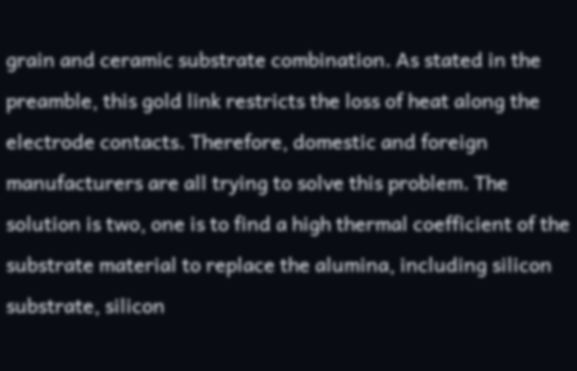grain and ceramic substrate combination. As stated in the preamble, this gold link restricts the loss of heat along the electrode contacts. Therefore, domestic and foreign manufacturers are all trying to solve this problem. The solution is two, one is to find a high thermal coefficient of the substrate material to replace the alumina, including silicon substrate, silicon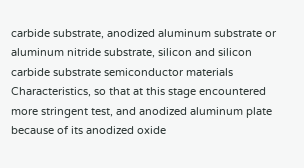carbide substrate, anodized aluminum substrate or aluminum nitride substrate, silicon and silicon carbide substrate semiconductor materials Characteristics, so that at this stage encountered more stringent test, and anodized aluminum plate because of its anodized oxide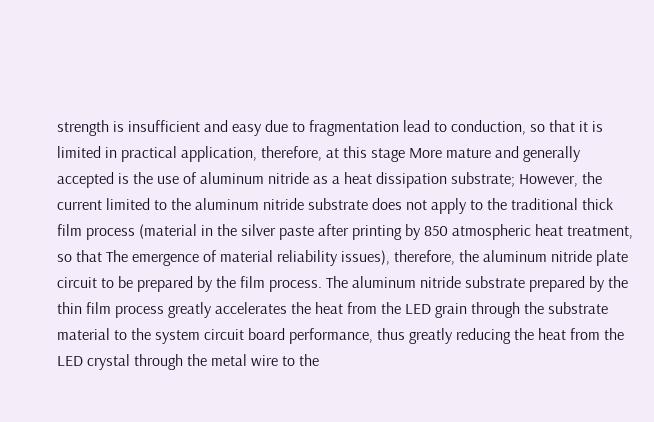strength is insufficient and easy due to fragmentation lead to conduction, so that it is limited in practical application, therefore, at this stage More mature and generally accepted is the use of aluminum nitride as a heat dissipation substrate; However, the current limited to the aluminum nitride substrate does not apply to the traditional thick film process (material in the silver paste after printing by 850 atmospheric heat treatment, so that The emergence of material reliability issues), therefore, the aluminum nitride plate circuit to be prepared by the film process. The aluminum nitride substrate prepared by the thin film process greatly accelerates the heat from the LED grain through the substrate material to the system circuit board performance, thus greatly reducing the heat from the LED crystal through the metal wire to the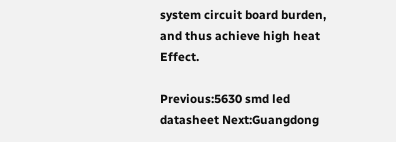system circuit board burden, and thus achieve high heat Effect.

Previous:5630 smd led datasheet Next:Guangdong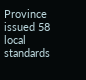Province issued 58 local standards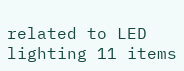related to LED lighting 11 items